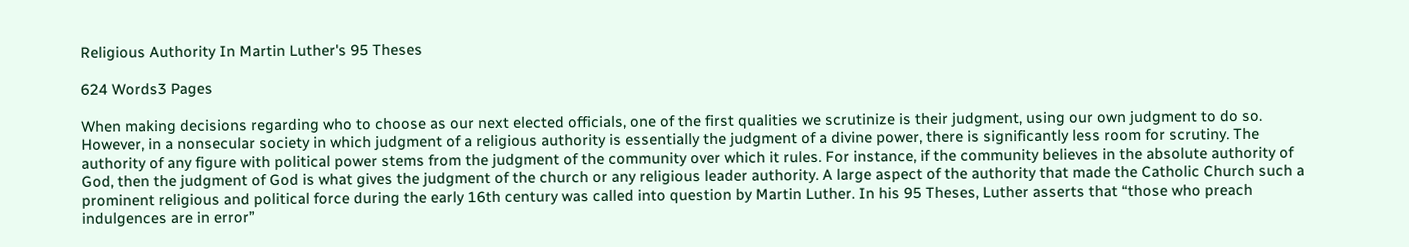Religious Authority In Martin Luther's 95 Theses

624 Words3 Pages

When making decisions regarding who to choose as our next elected officials, one of the first qualities we scrutinize is their judgment, using our own judgment to do so. However, in a nonsecular society in which judgment of a religious authority is essentially the judgment of a divine power, there is significantly less room for scrutiny. The authority of any figure with political power stems from the judgment of the community over which it rules. For instance, if the community believes in the absolute authority of God, then the judgment of God is what gives the judgment of the church or any religious leader authority. A large aspect of the authority that made the Catholic Church such a prominent religious and political force during the early 16th century was called into question by Martin Luther. In his 95 Theses, Luther asserts that “those who preach indulgences are in error”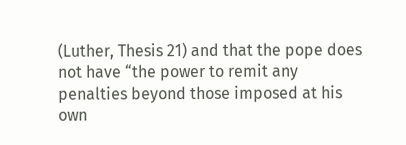(Luther, Thesis 21) and that the pope does not have “the power to remit any penalties beyond those imposed at his own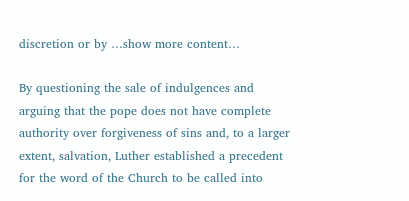discretion or by …show more content…

By questioning the sale of indulgences and arguing that the pope does not have complete authority over forgiveness of sins and, to a larger extent, salvation, Luther established a precedent for the word of the Church to be called into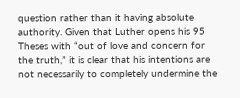question rather than it having absolute authority. Given that Luther opens his 95 Theses with “out of love and concern for the truth,” it is clear that his intentions are not necessarily to completely undermine the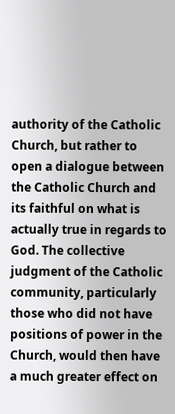authority of the Catholic Church, but rather to open a dialogue between the Catholic Church and its faithful on what is actually true in regards to God. The collective judgment of the Catholic community, particularly those who did not have positions of power in the Church, would then have a much greater effect on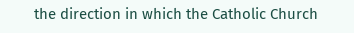the direction in which the Catholic Church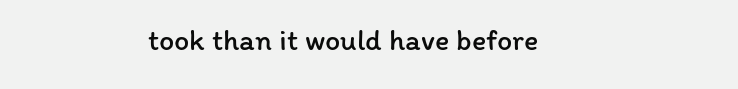took than it would have before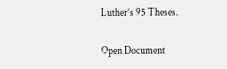Luther’s 95 Theses.

Open Document